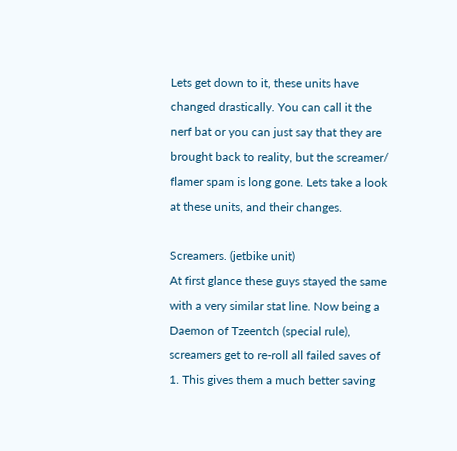Lets get down to it, these units have changed drastically. You can call it the nerf bat or you can just say that they are brought back to reality, but the screamer/ flamer spam is long gone. Lets take a look at these units, and their changes.

Screamers. (jetbike unit)
At first glance these guys stayed the same with a very similar stat line. Now being a Daemon of Tzeentch (special rule), screamers get to re-roll all failed saves of 1. This gives them a much better saving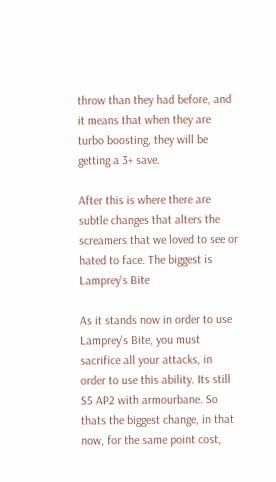throw than they had before, and it means that when they are turbo boosting, they will be getting a 3+ save.

After this is where there are subtle changes that alters the screamers that we loved to see or hated to face. The biggest is Lamprey's Bite

As it stands now in order to use Lamprey's Bite, you must sacrifice all your attacks, in order to use this ability. Its still S5 AP2 with armourbane. So thats the biggest change, in that now, for the same point cost,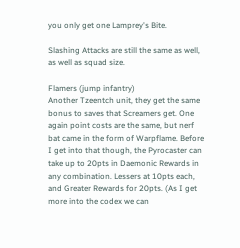you only get one Lamprey's Bite.

Slashing Attacks are still the same as well, as well as squad size.

Flamers (jump infantry)
Another Tzeentch unit, they get the same bonus to saves that Screamers get. One again point costs are the same, but nerf bat came in the form of Warpflame. Before I get into that though, the Pyrocaster can take up to 20pts in Daemonic Rewards in any combination. Lessers at 10pts each, and Greater Rewards for 20pts. (As I get more into the codex we can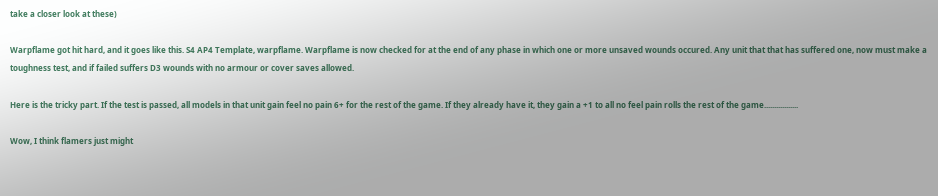take a closer look at these)

Warpflame got hit hard, and it goes like this. S4 AP4 Template, warpflame. Warpflame is now checked for at the end of any phase in which one or more unsaved wounds occured. Any unit that that has suffered one, now must make a toughness test, and if failed suffers D3 wounds with no armour or cover saves allowed.

Here is the tricky part. If the test is passed, all models in that unit gain feel no pain 6+ for the rest of the game. If they already have it, they gain a +1 to all no feel pain rolls the rest of the game.................

Wow, I think flamers just might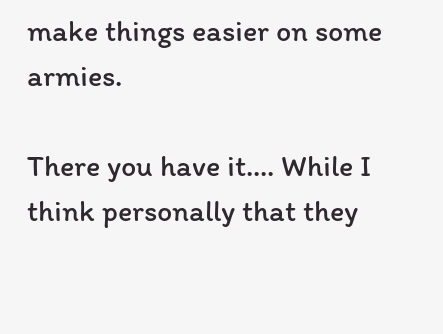make things easier on some armies.

There you have it.... While I think personally that they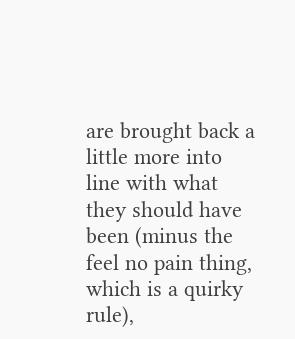are brought back a little more into line with what they should have been (minus the feel no pain thing, which is a quirky rule),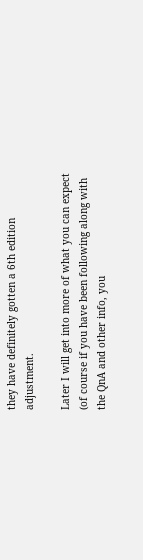they have definitely gotten a 6th edition adjustment.

Later I will get into more of what you can expect (of course if you have been following along with the QnA and other info, you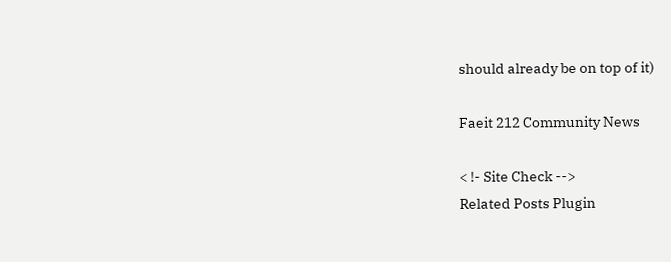should already be on top of it)

Faeit 212 Community News

< !- Site Check -->
Related Posts Plugin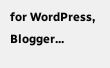for WordPress, Blogger...